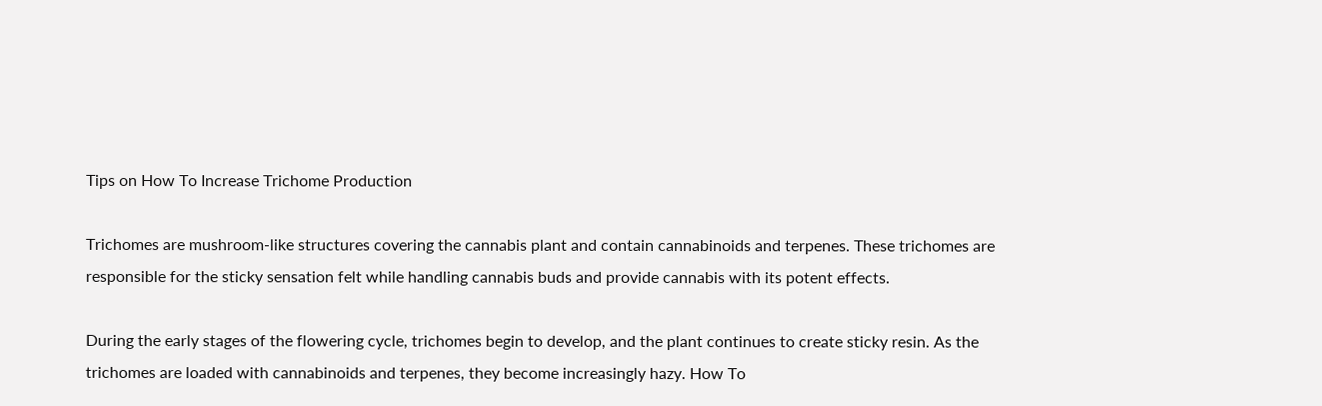Tips on How To Increase Trichome Production

Trichomes are mushroom-like structures covering the cannabis plant and contain cannabinoids and terpenes. These trichomes are responsible for the sticky sensation felt while handling cannabis buds and provide cannabis with its potent effects.

During the early stages of the flowering cycle, trichomes begin to develop, and the plant continues to create sticky resin. As the trichomes are loaded with cannabinoids and terpenes, they become increasingly hazy. How To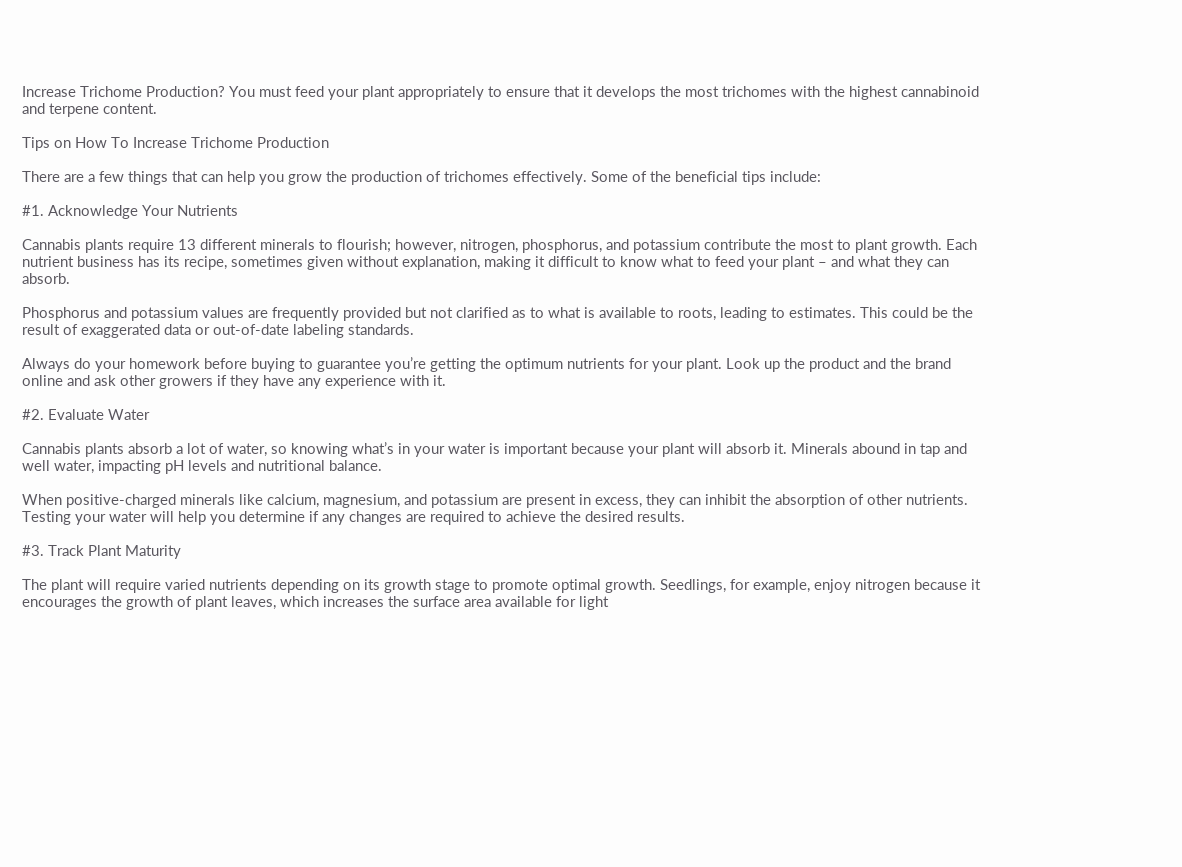Increase Trichome Production? You must feed your plant appropriately to ensure that it develops the most trichomes with the highest cannabinoid and terpene content.

Tips on How To Increase Trichome Production

There are a few things that can help you grow the production of trichomes effectively. Some of the beneficial tips include:

#1. Acknowledge Your Nutrients

Cannabis plants require 13 different minerals to flourish; however, nitrogen, phosphorus, and potassium contribute the most to plant growth. Each nutrient business has its recipe, sometimes given without explanation, making it difficult to know what to feed your plant – and what they can absorb.

Phosphorus and potassium values are frequently provided but not clarified as to what is available to roots, leading to estimates. This could be the result of exaggerated data or out-of-date labeling standards.

Always do your homework before buying to guarantee you’re getting the optimum nutrients for your plant. Look up the product and the brand online and ask other growers if they have any experience with it.

#2. Evaluate Water

Cannabis plants absorb a lot of water, so knowing what’s in your water is important because your plant will absorb it. Minerals abound in tap and well water, impacting pH levels and nutritional balance.

When positive-charged minerals like calcium, magnesium, and potassium are present in excess, they can inhibit the absorption of other nutrients. Testing your water will help you determine if any changes are required to achieve the desired results.

#3. Track Plant Maturity

The plant will require varied nutrients depending on its growth stage to promote optimal growth. Seedlings, for example, enjoy nitrogen because it encourages the growth of plant leaves, which increases the surface area available for light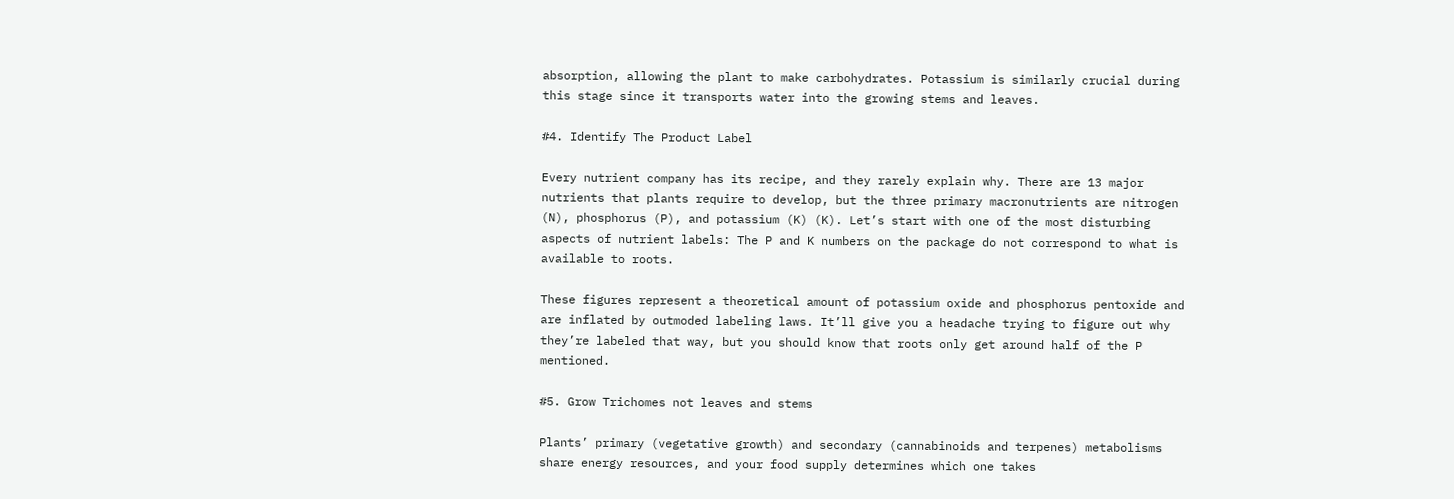absorption, allowing the plant to make carbohydrates. Potassium is similarly crucial during this stage since it transports water into the growing stems and leaves.

#4. Identify The Product Label

Every nutrient company has its recipe, and they rarely explain why. There are 13 major nutrients that plants require to develop, but the three primary macronutrients are nitrogen (N), phosphorus (P), and potassium (K) (K). Let’s start with one of the most disturbing aspects of nutrient labels: The P and K numbers on the package do not correspond to what is available to roots.

These figures represent a theoretical amount of potassium oxide and phosphorus pentoxide and are inflated by outmoded labeling laws. It’ll give you a headache trying to figure out why they’re labeled that way, but you should know that roots only get around half of the P mentioned.

#5. Grow Trichomes not leaves and stems

Plants’ primary (vegetative growth) and secondary (cannabinoids and terpenes) metabolisms share energy resources, and your food supply determines which one takes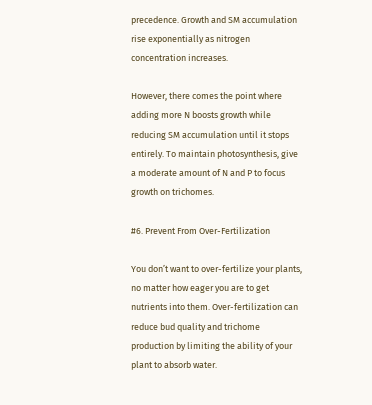precedence. Growth and SM accumulation rise exponentially as nitrogen concentration increases.

However, there comes the point where adding more N boosts growth while reducing SM accumulation until it stops entirely. To maintain photosynthesis, give a moderate amount of N and P to focus growth on trichomes.

#6. Prevent From Over-Fertilization

You don’t want to over-fertilize your plants, no matter how eager you are to get nutrients into them. Over-fertilization can reduce bud quality and trichome production by limiting the ability of your plant to absorb water.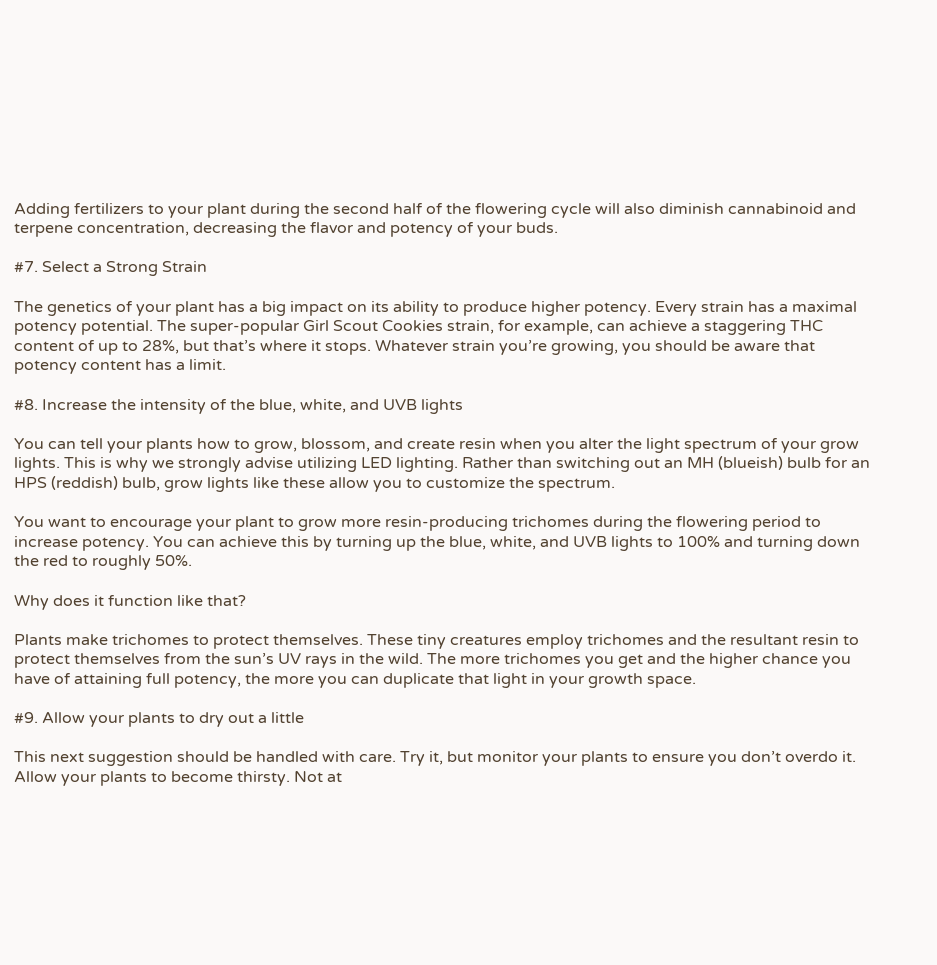Adding fertilizers to your plant during the second half of the flowering cycle will also diminish cannabinoid and terpene concentration, decreasing the flavor and potency of your buds.

#7. Select a Strong Strain

The genetics of your plant has a big impact on its ability to produce higher potency. Every strain has a maximal potency potential. The super-popular Girl Scout Cookies strain, for example, can achieve a staggering THC content of up to 28%, but that’s where it stops. Whatever strain you’re growing, you should be aware that potency content has a limit.

#8. Increase the intensity of the blue, white, and UVB lights

You can tell your plants how to grow, blossom, and create resin when you alter the light spectrum of your grow lights. This is why we strongly advise utilizing LED lighting. Rather than switching out an MH (blueish) bulb for an HPS (reddish) bulb, grow lights like these allow you to customize the spectrum.

You want to encourage your plant to grow more resin-producing trichomes during the flowering period to increase potency. You can achieve this by turning up the blue, white, and UVB lights to 100% and turning down the red to roughly 50%.

Why does it function like that?

Plants make trichomes to protect themselves. These tiny creatures employ trichomes and the resultant resin to protect themselves from the sun’s UV rays in the wild. The more trichomes you get and the higher chance you have of attaining full potency, the more you can duplicate that light in your growth space.

#9. Allow your plants to dry out a little

This next suggestion should be handled with care. Try it, but monitor your plants to ensure you don’t overdo it. Allow your plants to become thirsty. Not at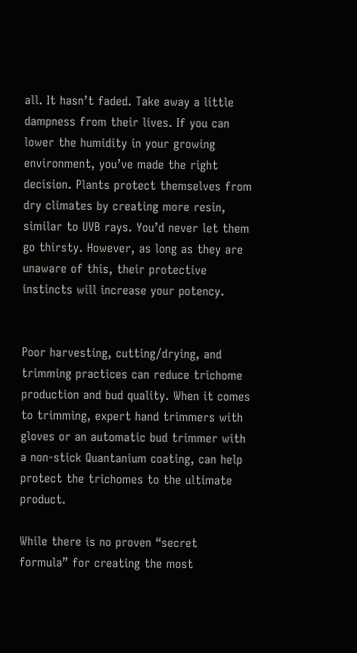all. It hasn’t faded. Take away a little dampness from their lives. If you can lower the humidity in your growing environment, you’ve made the right decision. Plants protect themselves from dry climates by creating more resin, similar to UVB rays. You’d never let them go thirsty. However, as long as they are unaware of this, their protective instincts will increase your potency.


Poor harvesting, cutting/drying, and trimming practices can reduce trichome production and bud quality. When it comes to trimming, expert hand trimmers with gloves or an automatic bud trimmer with a non-stick Quantanium coating, can help protect the trichomes to the ultimate product.

While there is no proven “secret formula” for creating the most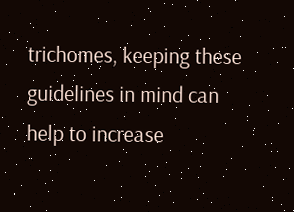trichomes, keeping these guidelines in mind can help to increase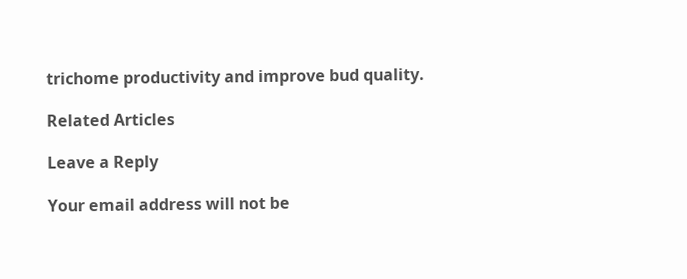trichome productivity and improve bud quality.

Related Articles

Leave a Reply

Your email address will not be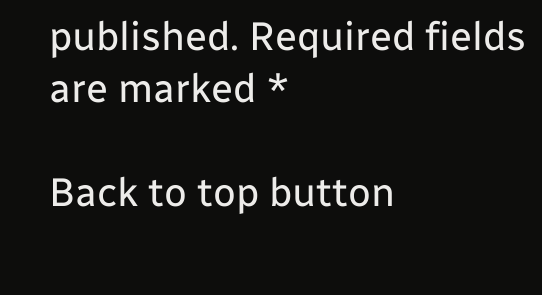published. Required fields are marked *

Back to top button